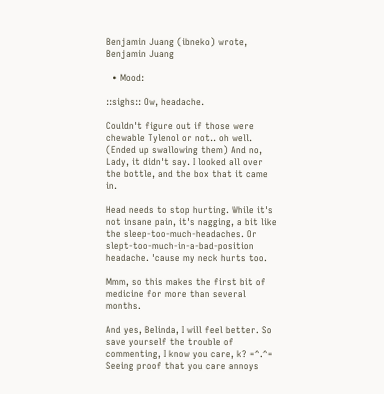Benjamin Juang (ibneko) wrote,
Benjamin Juang

  • Mood:

::sighs:: Ow, headache.

Couldn't figure out if those were chewable Tylenol or not.. oh well. (Ended up swallowing them) And no, Lady, it didn't say. I looked all over the bottle, and the box that it came in.

Head needs to stop hurting. While it's not insane pain, it's nagging, a bit like the sleep-too-much-headaches. Or slept-too-much-in-a-bad-position headache. 'cause my neck hurts too.

Mmm, so this makes the first bit of medicine for more than several months.

And yes, Belinda, I will feel better. So save yourself the trouble of commenting, I know you care, k? =^.^= Seeing proof that you care annoys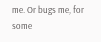me. Or bugs me, for some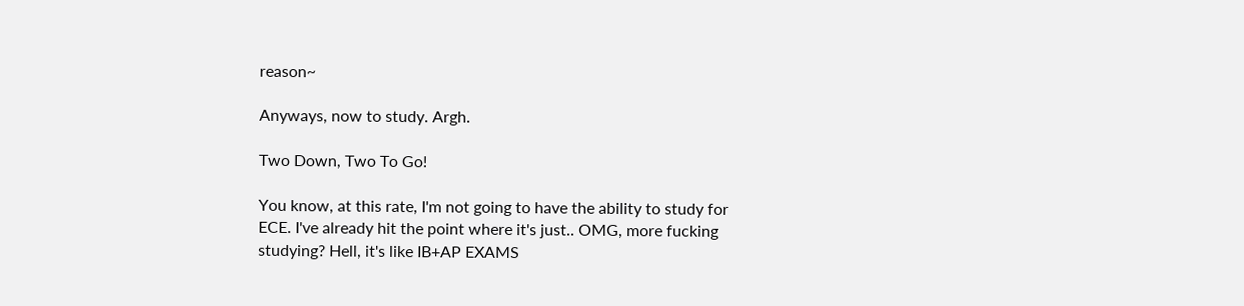reason~

Anyways, now to study. Argh.

Two Down, Two To Go!

You know, at this rate, I'm not going to have the ability to study for ECE. I've already hit the point where it's just.. OMG, more fucking studying? Hell, it's like IB+AP EXAMS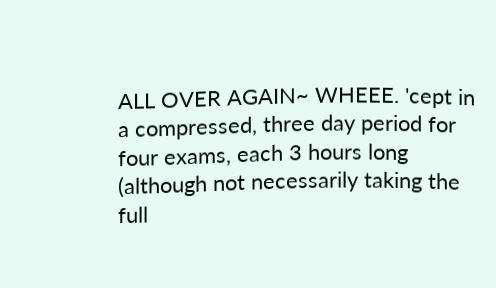ALL OVER AGAIN~ WHEEE. 'cept in a compressed, three day period for four exams, each 3 hours long (although not necessarily taking the full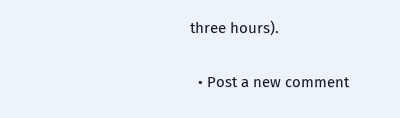three hours).

  • Post a new comment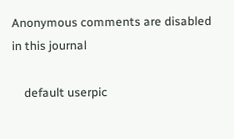Anonymous comments are disabled in this journal

    default userpic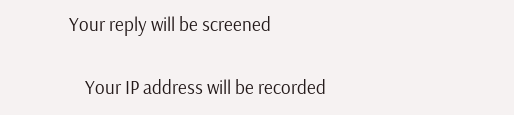Your reply will be screened

    Your IP address will be recorded